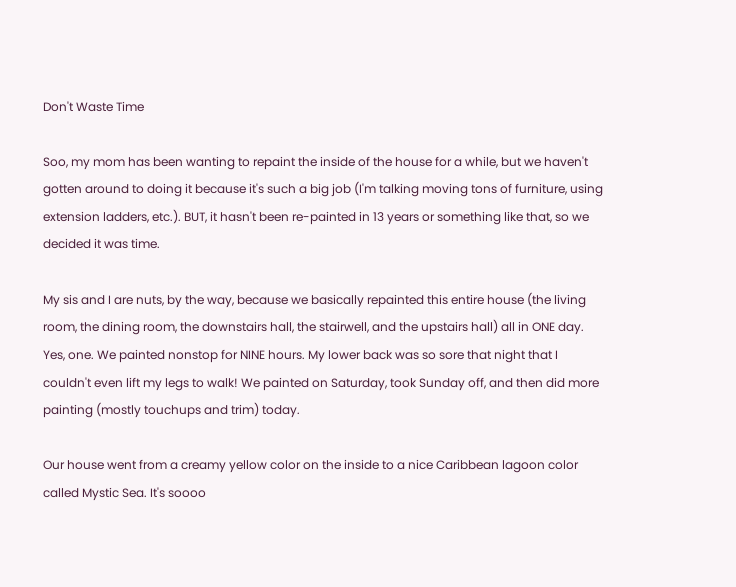Don't Waste Time

Soo, my mom has been wanting to repaint the inside of the house for a while, but we haven't gotten around to doing it because it's such a big job (I'm talking moving tons of furniture, using extension ladders, etc.). BUT, it hasn't been re-painted in 13 years or something like that, so we decided it was time.

My sis and I are nuts, by the way, because we basically repainted this entire house (the living room, the dining room, the downstairs hall, the stairwell, and the upstairs hall) all in ONE day. Yes, one. We painted nonstop for NINE hours. My lower back was so sore that night that I couldn't even lift my legs to walk! We painted on Saturday, took Sunday off, and then did more painting (mostly touchups and trim) today.

Our house went from a creamy yellow color on the inside to a nice Caribbean lagoon color called Mystic Sea. It's soooo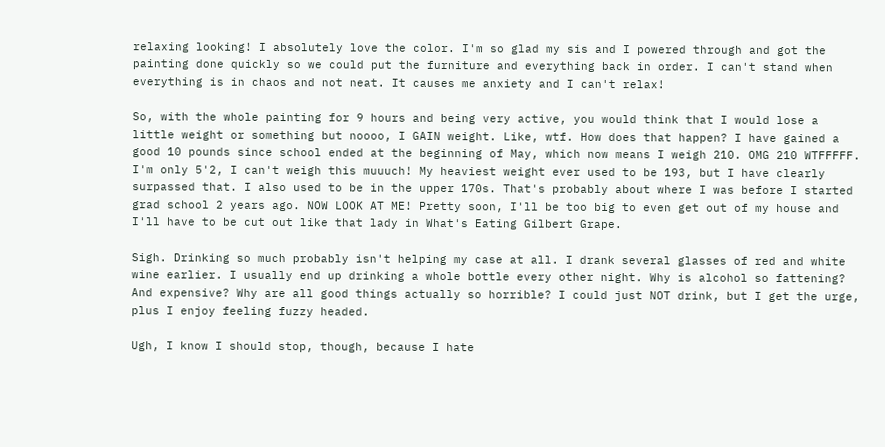relaxing looking! I absolutely love the color. I'm so glad my sis and I powered through and got the painting done quickly so we could put the furniture and everything back in order. I can't stand when everything is in chaos and not neat. It causes me anxiety and I can't relax!

So, with the whole painting for 9 hours and being very active, you would think that I would lose a little weight or something but noooo, I GAIN weight. Like, wtf. How does that happen? I have gained a good 10 pounds since school ended at the beginning of May, which now means I weigh 210. OMG 210 WTFFFFF. I'm only 5'2, I can't weigh this muuuch! My heaviest weight ever used to be 193, but I have clearly surpassed that. I also used to be in the upper 170s. That's probably about where I was before I started grad school 2 years ago. NOW LOOK AT ME! Pretty soon, I'll be too big to even get out of my house and I'll have to be cut out like that lady in What's Eating Gilbert Grape.

Sigh. Drinking so much probably isn't helping my case at all. I drank several glasses of red and white wine earlier. I usually end up drinking a whole bottle every other night. Why is alcohol so fattening? And expensive? Why are all good things actually so horrible? I could just NOT drink, but I get the urge, plus I enjoy feeling fuzzy headed.

Ugh, I know I should stop, though, because I hate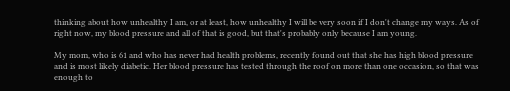thinking about how unhealthy I am, or at least, how unhealthy I will be very soon if I don't change my ways. As of right now, my blood pressure and all of that is good, but that's probably only because I am young.

My mom, who is 61 and who has never had health problems, recently found out that she has high blood pressure and is most likely diabetic. Her blood pressure has tested through the roof on more than one occasion, so that was enough to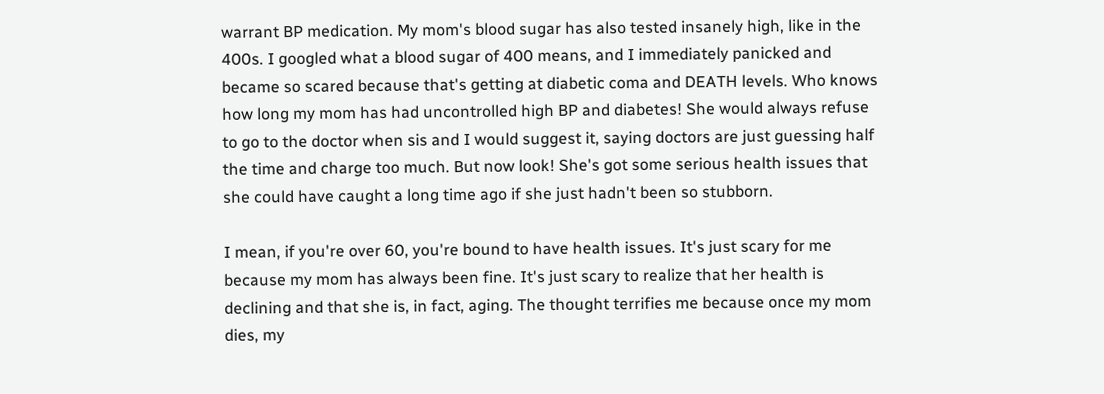warrant BP medication. My mom's blood sugar has also tested insanely high, like in the 400s. I googled what a blood sugar of 400 means, and I immediately panicked and became so scared because that's getting at diabetic coma and DEATH levels. Who knows how long my mom has had uncontrolled high BP and diabetes! She would always refuse to go to the doctor when sis and I would suggest it, saying doctors are just guessing half the time and charge too much. But now look! She's got some serious health issues that she could have caught a long time ago if she just hadn't been so stubborn.

I mean, if you're over 60, you're bound to have health issues. It's just scary for me because my mom has always been fine. It's just scary to realize that her health is declining and that she is, in fact, aging. The thought terrifies me because once my mom dies, my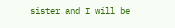sister and I will be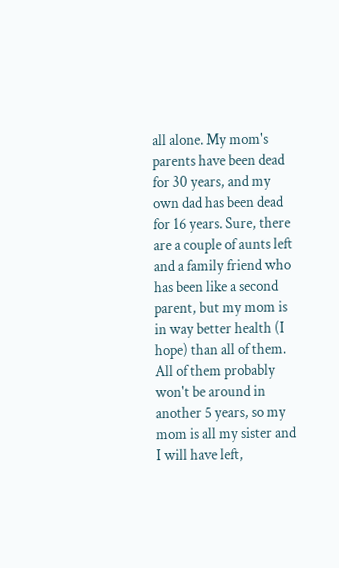all alone. My mom's parents have been dead for 30 years, and my own dad has been dead for 16 years. Sure, there are a couple of aunts left and a family friend who has been like a second parent, but my mom is in way better health (I hope) than all of them. All of them probably won't be around in another 5 years, so my mom is all my sister and I will have left,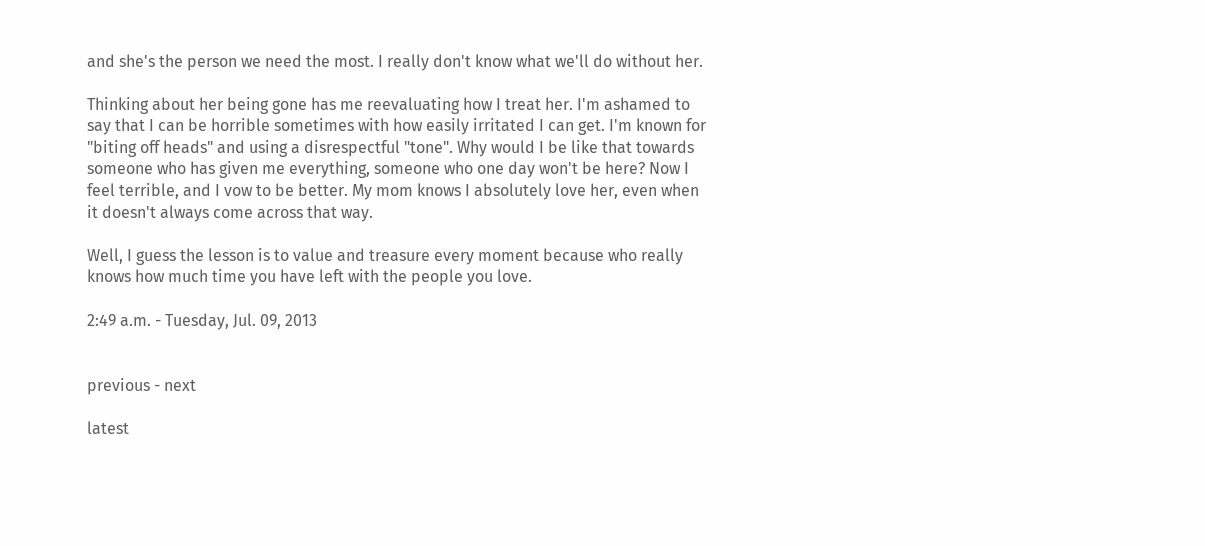and she's the person we need the most. I really don't know what we'll do without her.

Thinking about her being gone has me reevaluating how I treat her. I'm ashamed to say that I can be horrible sometimes with how easily irritated I can get. I'm known for "biting off heads" and using a disrespectful "tone". Why would I be like that towards someone who has given me everything, someone who one day won't be here? Now I feel terrible, and I vow to be better. My mom knows I absolutely love her, even when it doesn't always come across that way.

Well, I guess the lesson is to value and treasure every moment because who really knows how much time you have left with the people you love.

2:49 a.m. - Tuesday, Jul. 09, 2013


previous - next

latest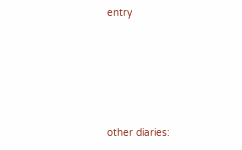entry





other diaries: